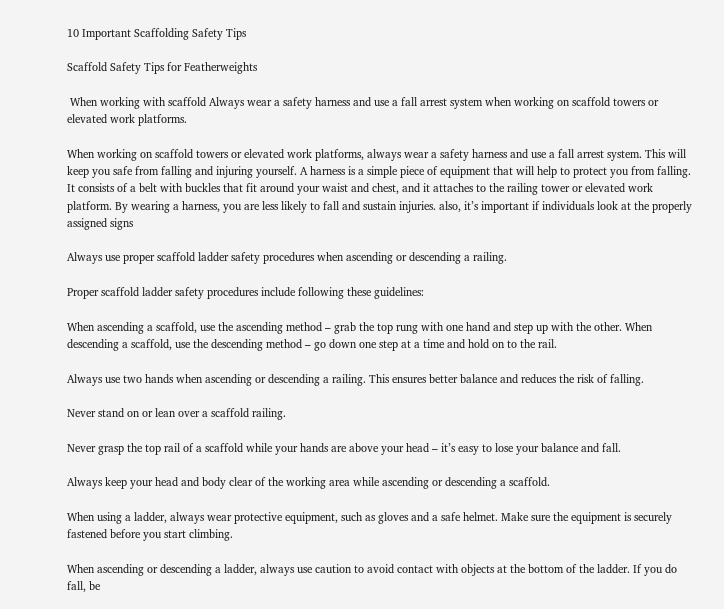10 Important Scaffolding Safety Tips

Scaffold Safety Tips for Featherweights

 When working with scaffold Always wear a safety harness and use a fall arrest system when working on scaffold towers or elevated work platforms.

When working on scaffold towers or elevated work platforms, always wear a safety harness and use a fall arrest system. This will keep you safe from falling and injuring yourself. A harness is a simple piece of equipment that will help to protect you from falling. It consists of a belt with buckles that fit around your waist and chest, and it attaches to the railing tower or elevated work platform. By wearing a harness, you are less likely to fall and sustain injuries. also, it’s important if individuals look at the properly assigned signs

Always use proper scaffold ladder safety procedures when ascending or descending a railing.

Proper scaffold ladder safety procedures include following these guidelines:

When ascending a scaffold, use the ascending method – grab the top rung with one hand and step up with the other. When descending a scaffold, use the descending method – go down one step at a time and hold on to the rail.

Always use two hands when ascending or descending a railing. This ensures better balance and reduces the risk of falling.

Never stand on or lean over a scaffold railing.

Never grasp the top rail of a scaffold while your hands are above your head – it’s easy to lose your balance and fall.

Always keep your head and body clear of the working area while ascending or descending a scaffold.

When using a ladder, always wear protective equipment, such as gloves and a safe helmet. Make sure the equipment is securely fastened before you start climbing.

When ascending or descending a ladder, always use caution to avoid contact with objects at the bottom of the ladder. If you do fall, be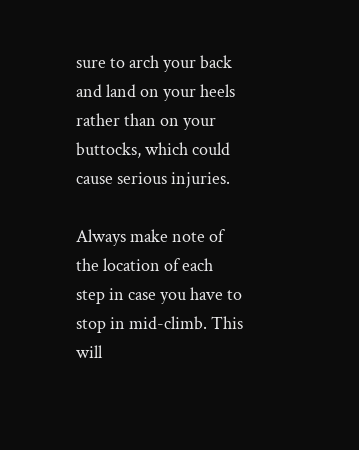sure to arch your back and land on your heels rather than on your buttocks, which could cause serious injuries.

Always make note of the location of each step in case you have to stop in mid-climb. This will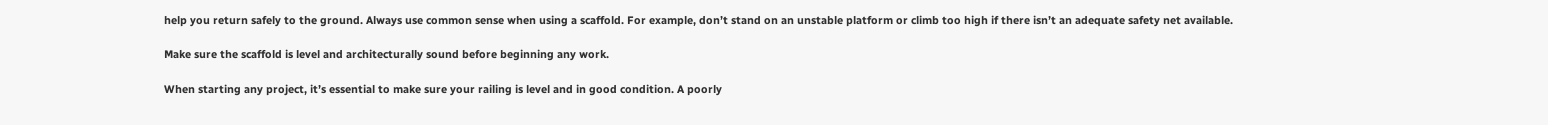help you return safely to the ground. Always use common sense when using a scaffold. For example, don’t stand on an unstable platform or climb too high if there isn’t an adequate safety net available.

Make sure the scaffold is level and architecturally sound before beginning any work.

When starting any project, it’s essential to make sure your railing is level and in good condition. A poorly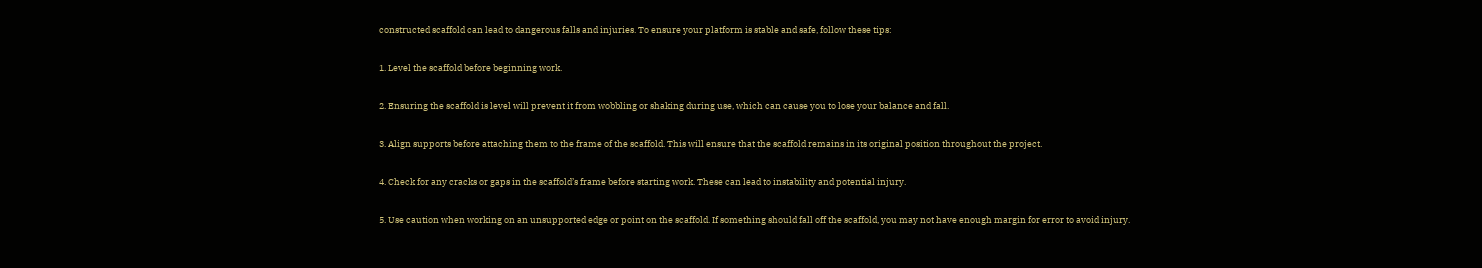constructed scaffold can lead to dangerous falls and injuries. To ensure your platform is stable and safe, follow these tips:

1. Level the scaffold before beginning work.

2. Ensuring the scaffold is level will prevent it from wobbling or shaking during use, which can cause you to lose your balance and fall.

3. Align supports before attaching them to the frame of the scaffold. This will ensure that the scaffold remains in its original position throughout the project.

4. Check for any cracks or gaps in the scaffold’s frame before starting work. These can lead to instability and potential injury.

5. Use caution when working on an unsupported edge or point on the scaffold. If something should fall off the scaffold, you may not have enough margin for error to avoid injury.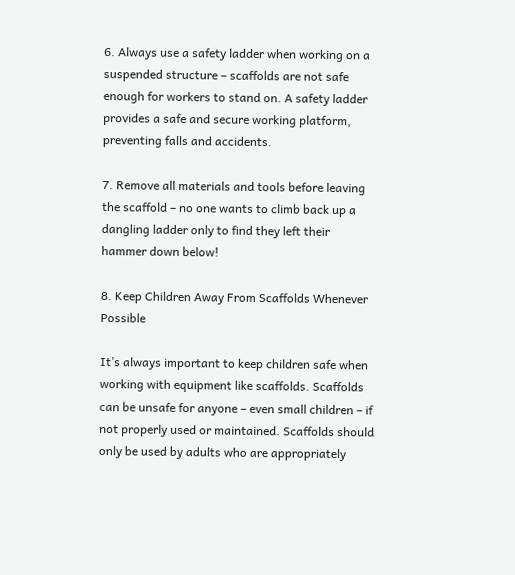6. Always use a safety ladder when working on a suspended structure – scaffolds are not safe enough for workers to stand on. A safety ladder provides a safe and secure working platform, preventing falls and accidents.

7. Remove all materials and tools before leaving the scaffold – no one wants to climb back up a dangling ladder only to find they left their hammer down below!

8. Keep Children Away From Scaffolds Whenever Possible

It’s always important to keep children safe when working with equipment like scaffolds. Scaffolds can be unsafe for anyone – even small children – if not properly used or maintained. Scaffolds should only be used by adults who are appropriately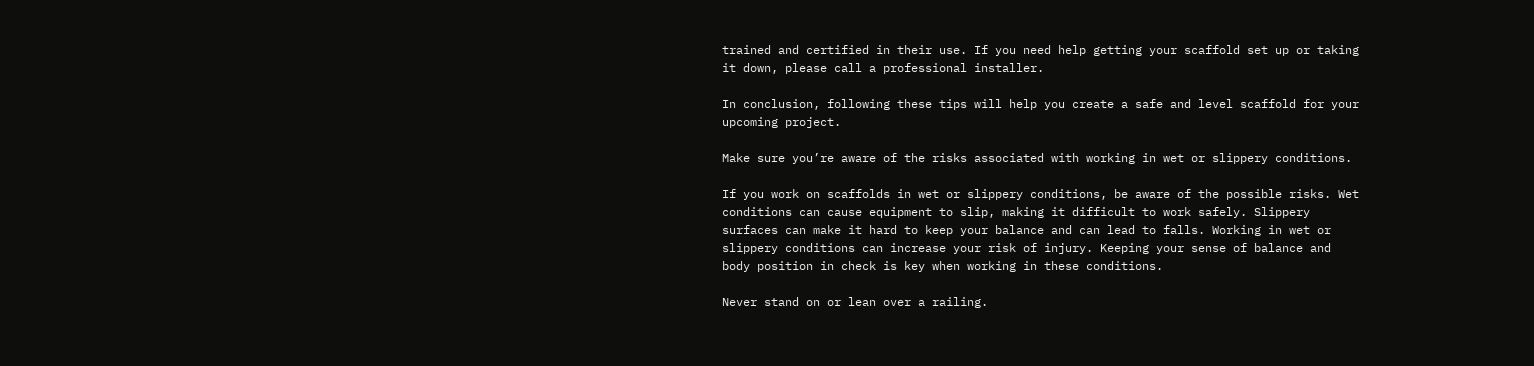trained and certified in their use. If you need help getting your scaffold set up or taking it down, please call a professional installer.

In conclusion, following these tips will help you create a safe and level scaffold for your upcoming project.

Make sure you’re aware of the risks associated with working in wet or slippery conditions.

If you work on scaffolds in wet or slippery conditions, be aware of the possible risks. Wet conditions can cause equipment to slip, making it difficult to work safely. Slippery surfaces can make it hard to keep your balance and can lead to falls. Working in wet or slippery conditions can increase your risk of injury. Keeping your sense of balance and body position in check is key when working in these conditions.

Never stand on or lean over a railing.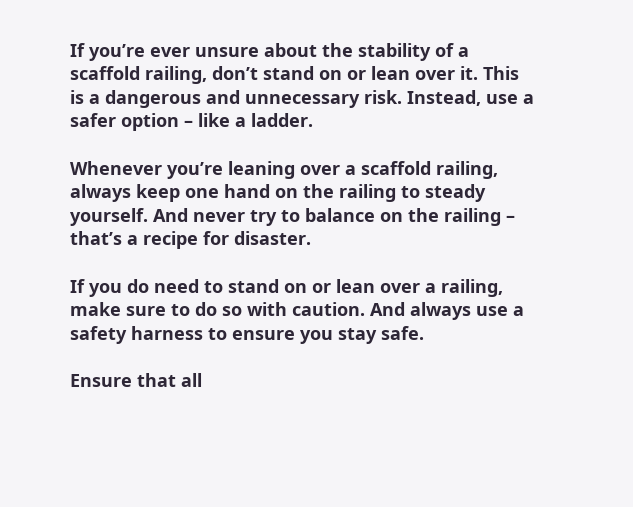If you’re ever unsure about the stability of a scaffold railing, don’t stand on or lean over it. This is a dangerous and unnecessary risk. Instead, use a safer option – like a ladder.

Whenever you’re leaning over a scaffold railing, always keep one hand on the railing to steady yourself. And never try to balance on the railing – that’s a recipe for disaster.

If you do need to stand on or lean over a railing, make sure to do so with caution. And always use a safety harness to ensure you stay safe.

Ensure that all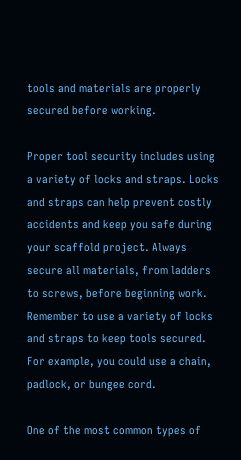tools and materials are properly secured before working.

Proper tool security includes using a variety of locks and straps. Locks and straps can help prevent costly accidents and keep you safe during your scaffold project. Always secure all materials, from ladders to screws, before beginning work. Remember to use a variety of locks and straps to keep tools secured. For example, you could use a chain, padlock, or bungee cord.

One of the most common types of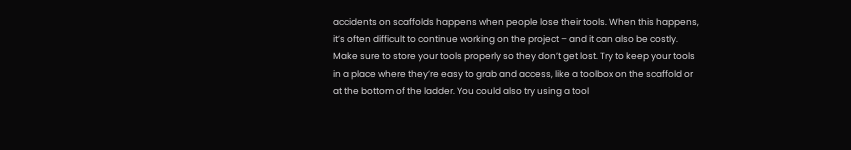accidents on scaffolds happens when people lose their tools. When this happens, it’s often difficult to continue working on the project – and it can also be costly. Make sure to store your tools properly so they don’t get lost. Try to keep your tools in a place where they’re easy to grab and access, like a toolbox on the scaffold or at the bottom of the ladder. You could also try using a tool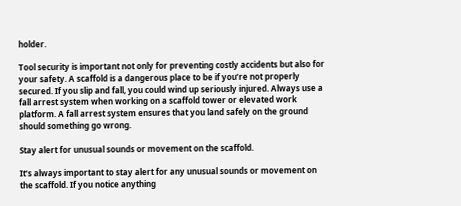holder.

Tool security is important not only for preventing costly accidents but also for your safety. A scaffold is a dangerous place to be if you’re not properly secured. If you slip and fall, you could wind up seriously injured. Always use a fall arrest system when working on a scaffold tower or elevated work platform. A fall arrest system ensures that you land safely on the ground should something go wrong.

Stay alert for unusual sounds or movement on the scaffold.

It’s always important to stay alert for any unusual sounds or movement on the scaffold. If you notice anything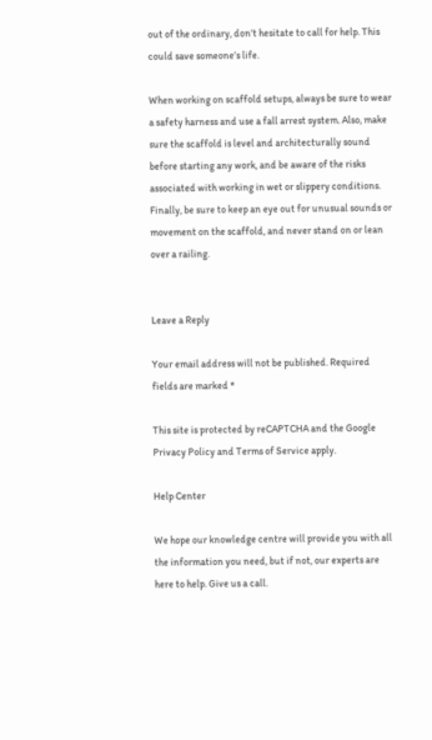out of the ordinary, don’t hesitate to call for help. This could save someone’s life.

When working on scaffold setups, always be sure to wear a safety harness and use a fall arrest system. Also, make sure the scaffold is level and architecturally sound before starting any work, and be aware of the risks associated with working in wet or slippery conditions. Finally, be sure to keep an eye out for unusual sounds or movement on the scaffold, and never stand on or lean over a railing.


Leave a Reply

Your email address will not be published. Required fields are marked *

This site is protected by reCAPTCHA and the Google Privacy Policy and Terms of Service apply.

Help Center

We hope our knowledge centre will provide you with all the information you need, but if not, our experts are here to help. Give us a call.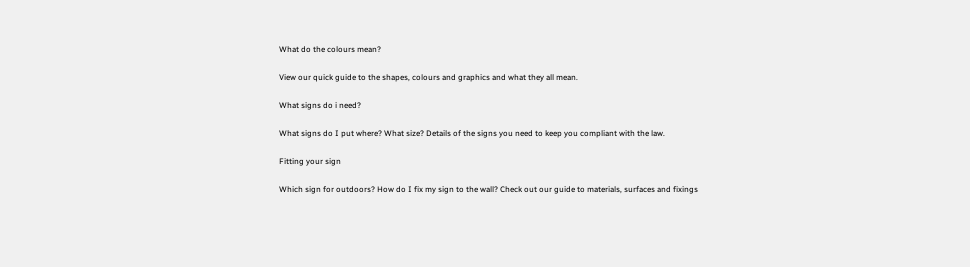What do the colours mean?

View our quick guide to the shapes, colours and graphics and what they all mean.

What signs do i need?

What signs do I put where? What size? Details of the signs you need to keep you compliant with the law.

Fitting your sign

Which sign for outdoors? How do I fix my sign to the wall? Check out our guide to materials, surfaces and fixings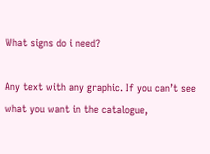What signs do i need?

Any text with any graphic. If you can’t see what you want in the catalogue,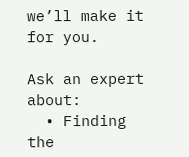we’ll make it for you.

Ask an expert about:
  • Finding the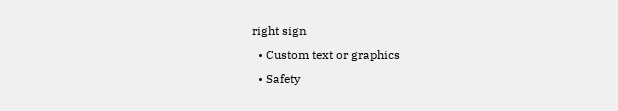right sign
  • Custom text or graphics
  • Safety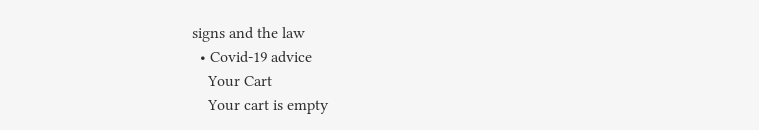signs and the law
  • Covid-19 advice
    Your Cart
    Your cart is empty